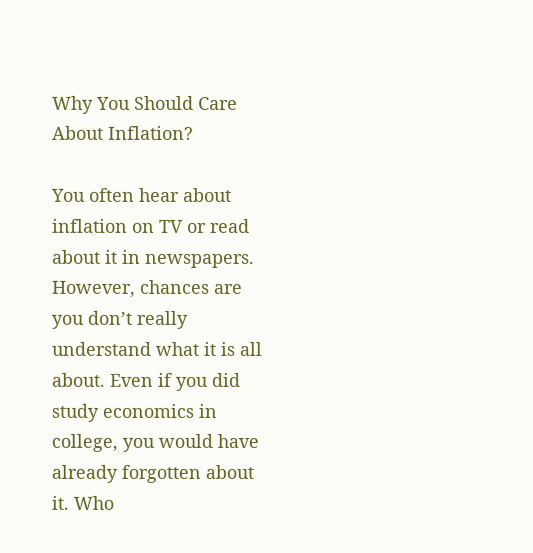Why You Should Care About Inflation?

You often hear about inflation on TV or read about it in newspapers. However, chances are you don’t really understand what it is all about. Even if you did study economics in college, you would have already forgotten about it. Who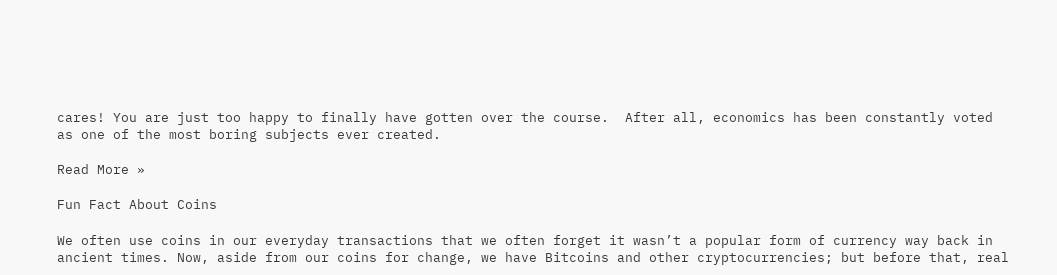cares! You are just too happy to finally have gotten over the course.  After all, economics has been constantly voted as one of the most boring subjects ever created.

Read More »

Fun Fact About Coins

We often use coins in our everyday transactions that we often forget it wasn’t a popular form of currency way back in ancient times. Now, aside from our coins for change, we have Bitcoins and other cryptocurrencies; but before that, real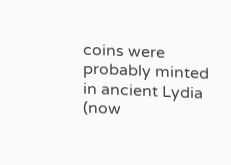coins were probably minted in ancient Lydia (now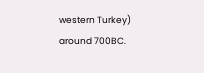western Turkey) around 700BC.